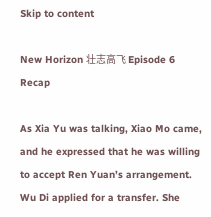Skip to content

New Horizon 壮志高飞 Episode 6 Recap

As Xia Yu was talking, Xiao Mo came, and he expressed that he was willing to accept Ren Yuan’s arrangement. Wu Di applied for a transfer. She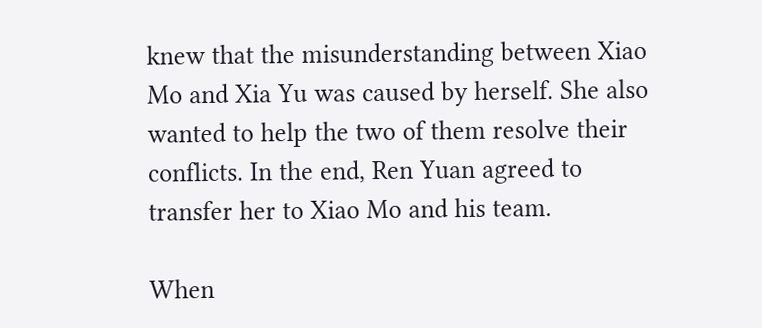knew that the misunderstanding between Xiao Mo and Xia Yu was caused by herself. She also wanted to help the two of them resolve their conflicts. In the end, Ren Yuan agreed to transfer her to Xiao Mo and his team.

When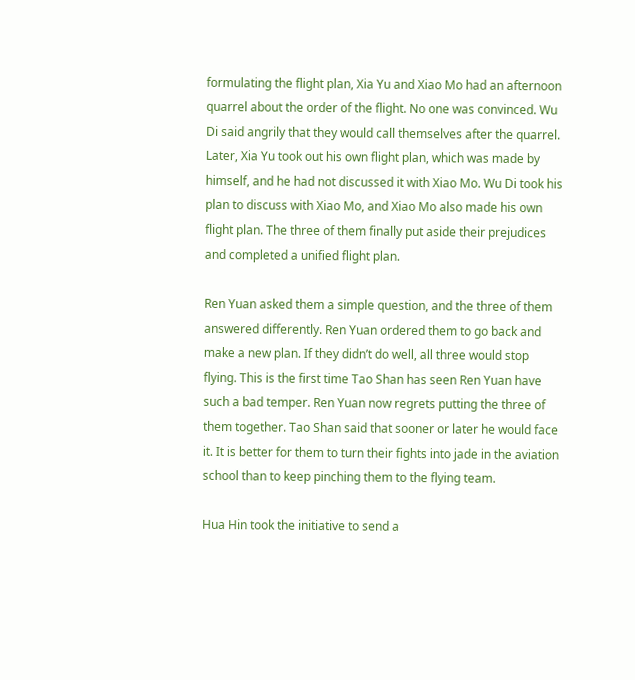formulating the flight plan, Xia Yu and Xiao Mo had an afternoon quarrel about the order of the flight. No one was convinced. Wu Di said angrily that they would call themselves after the quarrel. Later, Xia Yu took out his own flight plan, which was made by himself, and he had not discussed it with Xiao Mo. Wu Di took his plan to discuss with Xiao Mo, and Xiao Mo also made his own flight plan. The three of them finally put aside their prejudices and completed a unified flight plan.

Ren Yuan asked them a simple question, and the three of them answered differently. Ren Yuan ordered them to go back and make a new plan. If they didn’t do well, all three would stop flying. This is the first time Tao Shan has seen Ren Yuan have such a bad temper. Ren Yuan now regrets putting the three of them together. Tao Shan said that sooner or later he would face it. It is better for them to turn their fights into jade in the aviation school than to keep pinching them to the flying team.

Hua Hin took the initiative to send a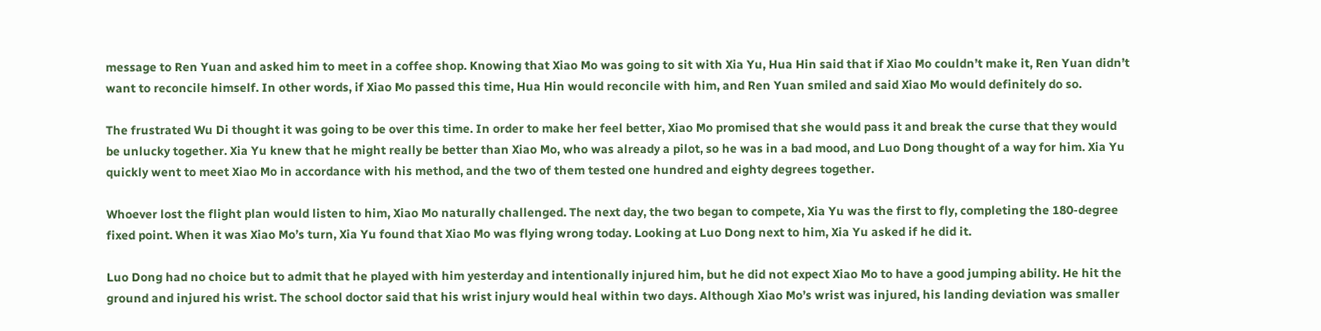message to Ren Yuan and asked him to meet in a coffee shop. Knowing that Xiao Mo was going to sit with Xia Yu, Hua Hin said that if Xiao Mo couldn’t make it, Ren Yuan didn’t want to reconcile himself. In other words, if Xiao Mo passed this time, Hua Hin would reconcile with him, and Ren Yuan smiled and said Xiao Mo would definitely do so.

The frustrated Wu Di thought it was going to be over this time. In order to make her feel better, Xiao Mo promised that she would pass it and break the curse that they would be unlucky together. Xia Yu knew that he might really be better than Xiao Mo, who was already a pilot, so he was in a bad mood, and Luo Dong thought of a way for him. Xia Yu quickly went to meet Xiao Mo in accordance with his method, and the two of them tested one hundred and eighty degrees together.

Whoever lost the flight plan would listen to him, Xiao Mo naturally challenged. The next day, the two began to compete, Xia Yu was the first to fly, completing the 180-degree fixed point. When it was Xiao Mo’s turn, Xia Yu found that Xiao Mo was flying wrong today. Looking at Luo Dong next to him, Xia Yu asked if he did it.

Luo Dong had no choice but to admit that he played with him yesterday and intentionally injured him, but he did not expect Xiao Mo to have a good jumping ability. He hit the ground and injured his wrist. The school doctor said that his wrist injury would heal within two days. Although Xiao Mo’s wrist was injured, his landing deviation was smaller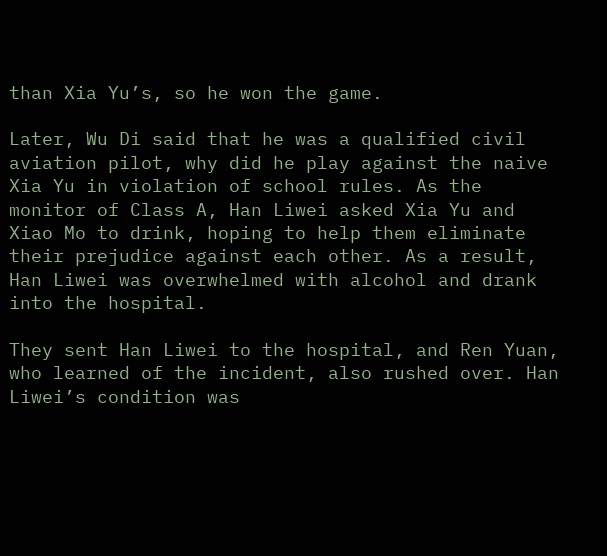than Xia Yu’s, so he won the game.

Later, Wu Di said that he was a qualified civil aviation pilot, why did he play against the naive Xia Yu in violation of school rules. As the monitor of Class A, Han Liwei asked Xia Yu and Xiao Mo to drink, hoping to help them eliminate their prejudice against each other. As a result, Han Liwei was overwhelmed with alcohol and drank into the hospital.

They sent Han Liwei to the hospital, and Ren Yuan, who learned of the incident, also rushed over. Han Liwei’s condition was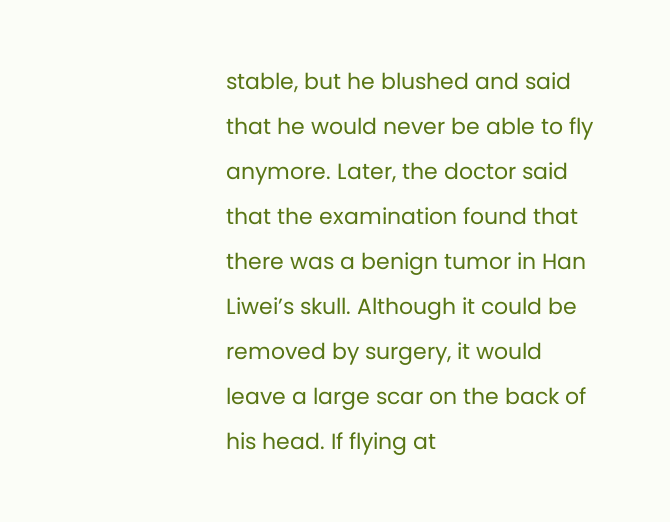stable, but he blushed and said that he would never be able to fly anymore. Later, the doctor said that the examination found that there was a benign tumor in Han Liwei’s skull. Although it could be removed by surgery, it would leave a large scar on the back of his head. If flying at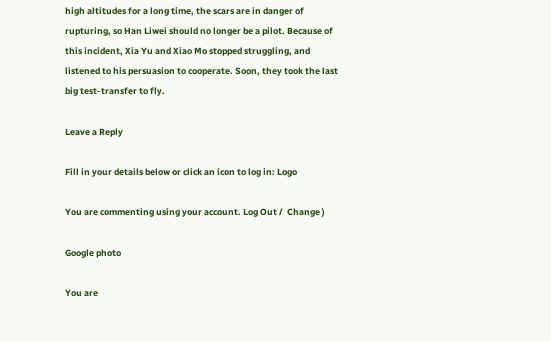high altitudes for a long time, the scars are in danger of rupturing, so Han Liwei should no longer be a pilot. Because of this incident, Xia Yu and Xiao Mo stopped struggling, and listened to his persuasion to cooperate. Soon, they took the last big test-transfer to fly.

Leave a Reply

Fill in your details below or click an icon to log in: Logo

You are commenting using your account. Log Out /  Change )

Google photo

You are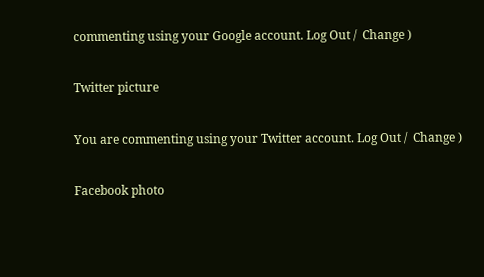commenting using your Google account. Log Out /  Change )

Twitter picture

You are commenting using your Twitter account. Log Out /  Change )

Facebook photo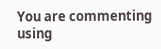You are commenting using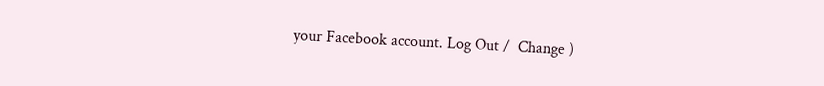your Facebook account. Log Out /  Change )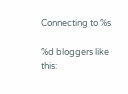Connecting to %s

%d bloggers like this: